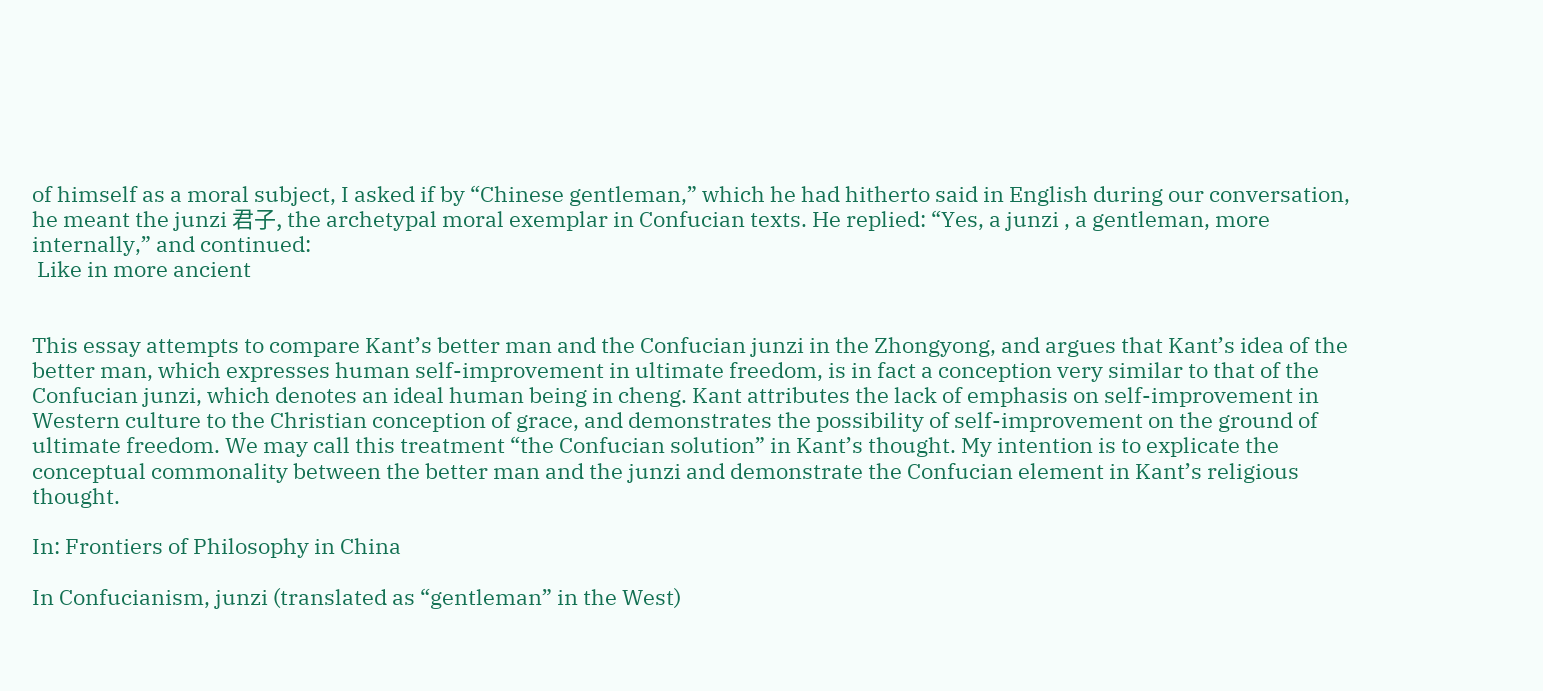of himself as a moral subject, I asked if by “Chinese gentleman,” which he had hitherto said in English during our conversation, he meant the junzi 君子, the archetypal moral exemplar in Confucian texts. He replied: “Yes, a junzi , a gentleman, more internally,” and continued:
 Like in more ancient


This essay attempts to compare Kant’s better man and the Confucian junzi in the Zhongyong, and argues that Kant’s idea of the better man, which expresses human self-improvement in ultimate freedom, is in fact a conception very similar to that of the Confucian junzi, which denotes an ideal human being in cheng. Kant attributes the lack of emphasis on self-improvement in Western culture to the Christian conception of grace, and demonstrates the possibility of self-improvement on the ground of ultimate freedom. We may call this treatment “the Confucian solution” in Kant’s thought. My intention is to explicate the conceptual commonality between the better man and the junzi and demonstrate the Confucian element in Kant’s religious thought.

In: Frontiers of Philosophy in China

In Confucianism, junzi (translated as “gentleman” in the West)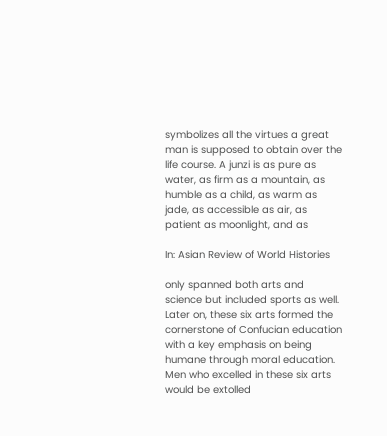symbolizes all the virtues a great man is supposed to obtain over the life course. A junzi is as pure as water, as firm as a mountain, as humble as a child, as warm as jade, as accessible as air, as patient as moonlight, and as

In: Asian Review of World Histories

only spanned both arts and science but included sports as well. Later on, these six arts formed the cornerstone of Confucian education with a key emphasis on being humane through moral education. Men who excelled in these six arts would be extolled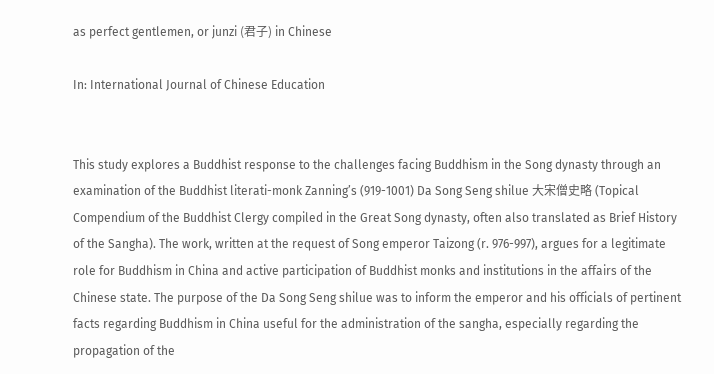as perfect gentlemen, or junzi (君子) in Chinese

In: International Journal of Chinese Education


This study explores a Buddhist response to the challenges facing Buddhism in the Song dynasty through an examination of the Buddhist literati-monk Zanning’s (919-1001) Da Song Seng shilue 大宋僧史略 (Topical Compendium of the Buddhist Clergy compiled in the Great Song dynasty, often also translated as Brief History of the Sangha). The work, written at the request of Song emperor Taizong (r. 976-997), argues for a legitimate role for Buddhism in China and active participation of Buddhist monks and institutions in the affairs of the Chinese state. The purpose of the Da Song Seng shilue was to inform the emperor and his officials of pertinent facts regarding Buddhism in China useful for the administration of the sangha, especially regarding the propagation of the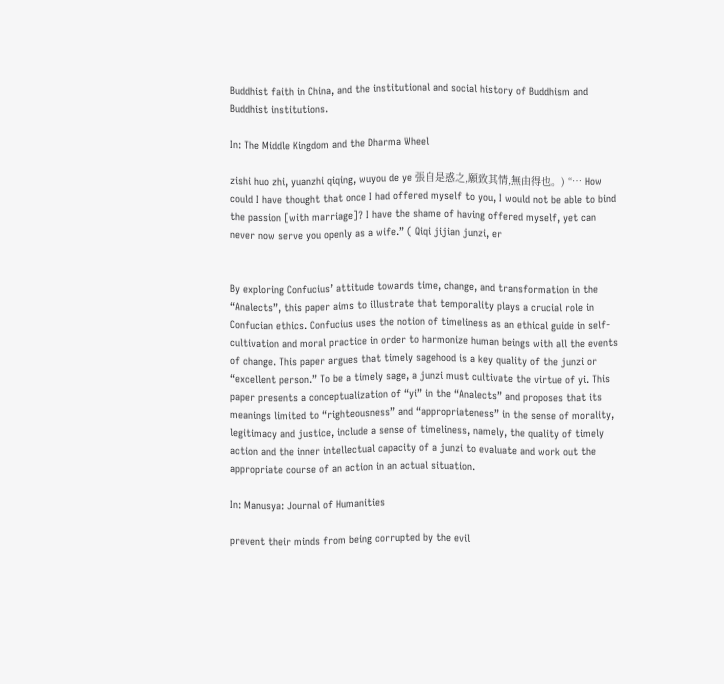Buddhist faith in China, and the institutional and social history of Buddhism and Buddhist institutions.

In: The Middle Kingdom and the Dharma Wheel

zishi huo zhi, yuanzhi qiqing, wuyou de ye 張自是惑之,願致其情,無由得也。) “… How could I have thought that once I had offered myself to you, I would not be able to bind the passion [with marriage]? I have the shame of having offered myself, yet can never now serve you openly as a wife.” ( Qiqi jijian junzi, er


By exploring Confucius’ attitude towards time, change, and transformation in the “Analects”, this paper aims to illustrate that temporality plays a crucial role in Confucian ethics. Confucius uses the notion of timeliness as an ethical guide in self-cultivation and moral practice in order to harmonize human beings with all the events of change. This paper argues that timely sagehood is a key quality of the junzi or “excellent person.” To be a timely sage, a junzi must cultivate the virtue of yi. This paper presents a conceptualization of “yi” in the “Analects” and proposes that its meanings limited to “righteousness” and “appropriateness” in the sense of morality, legitimacy and justice, include a sense of timeliness, namely, the quality of timely action and the inner intellectual capacity of a junzi to evaluate and work out the appropriate course of an action in an actual situation.

In: Manusya: Journal of Humanities

prevent their minds from being corrupted by the evil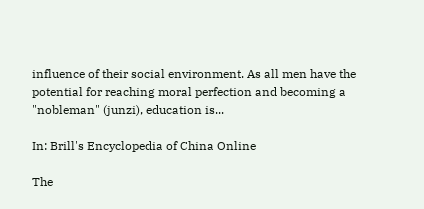influence of their social environment. As all men have the potential for reaching moral perfection and becoming a "nobleman" (junzi), education is...

In: Brill's Encyclopedia of China Online

The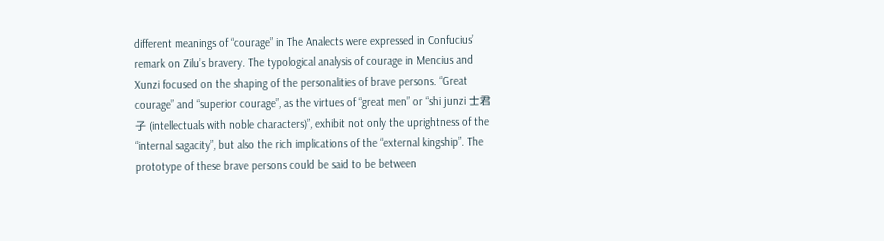different meanings of “courage” in The Analects were expressed in Confucius’ remark on Zilu’s bravery. The typological analysis of courage in Mencius and Xunzi focused on the shaping of the personalities of brave persons. “Great courage” and “superior courage”, as the virtues of “great men” or “shi junzi 士君子 (intellectuals with noble characters)”, exhibit not only the uprightness of the “internal sagacity”, but also the rich implications of the “external kingship”. The prototype of these brave persons could be said to be between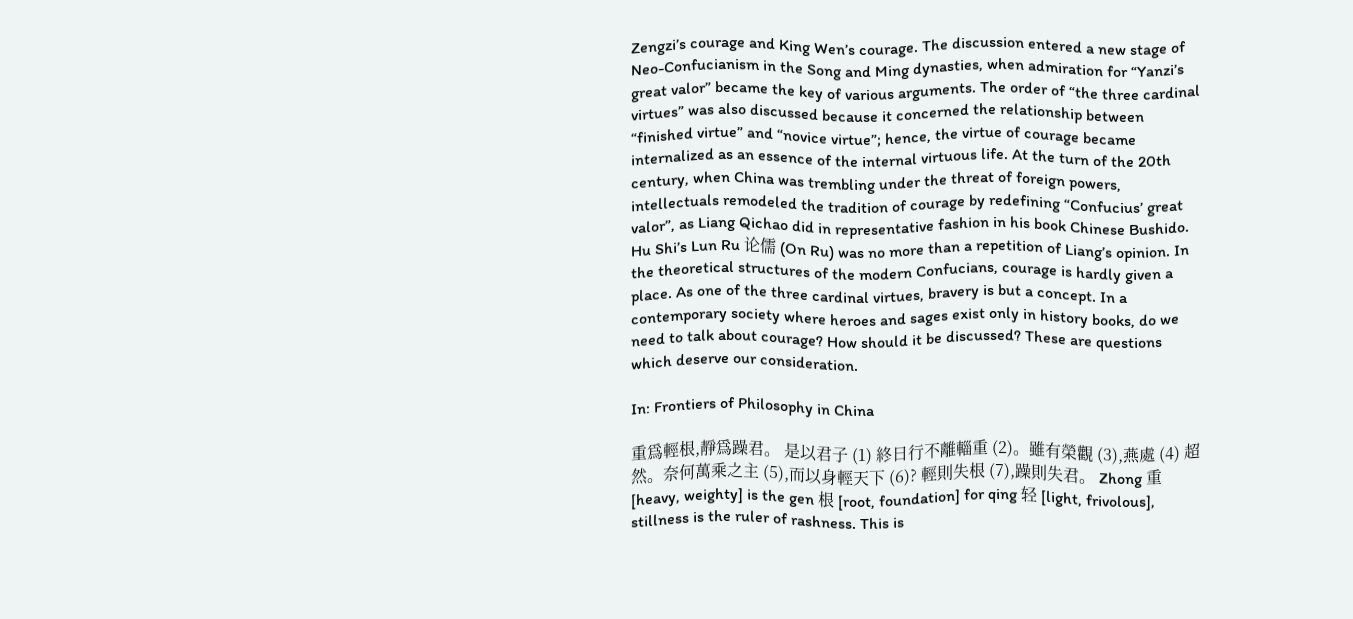Zengzi’s courage and King Wen’s courage. The discussion entered a new stage of Neo-Confucianism in the Song and Ming dynasties, when admiration for “Yanzi’s great valor” became the key of various arguments. The order of “the three cardinal virtues” was also discussed because it concerned the relationship between “finished virtue” and “novice virtue”; hence, the virtue of courage became internalized as an essence of the internal virtuous life. At the turn of the 20th century, when China was trembling under the threat of foreign powers, intellectuals remodeled the tradition of courage by redefining “Confucius’ great valor”, as Liang Qichao did in representative fashion in his book Chinese Bushido. Hu Shi’s Lun Ru 论儒 (On Ru) was no more than a repetition of Liang’s opinion. In the theoretical structures of the modern Confucians, courage is hardly given a place. As one of the three cardinal virtues, bravery is but a concept. In a contemporary society where heroes and sages exist only in history books, do we need to talk about courage? How should it be discussed? These are questions which deserve our consideration.

In: Frontiers of Philosophy in China

重爲輕根,靜爲躁君。 是以君子 (1) 終日行不離輜重 (2)。雖有榮觀 (3),燕處 (4) 超然。奈何萬乘之主 (5),而以身輕天下 (6)? 輕則失根 (7),躁則失君。 Zhong 重 [heavy, weighty] is the gen 根 [root, foundation] for qing 轻 [light, frivolous], stillness is the ruler of rashness. This is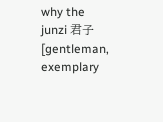why the junzi 君子 [gentleman, exemplary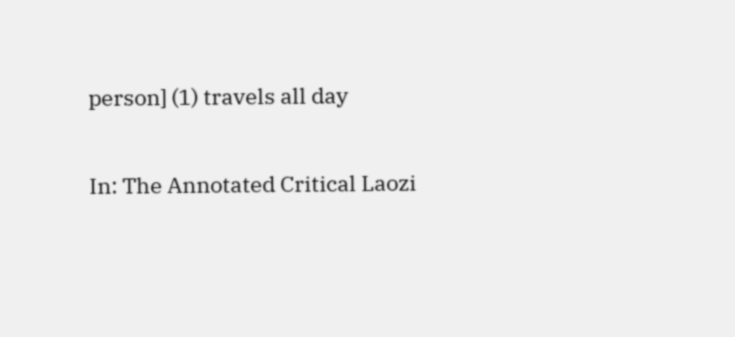person] (1) travels all day

In: The Annotated Critical Laozi